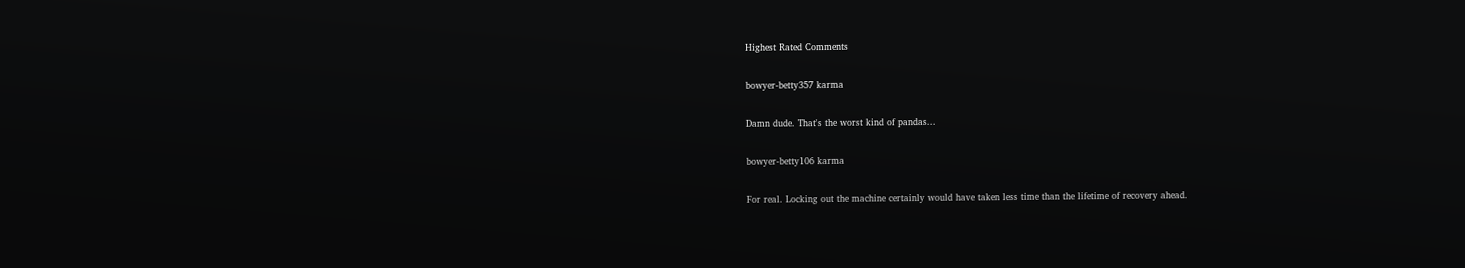Highest Rated Comments

bowyer-betty357 karma

Damn dude. That's the worst kind of pandas...

bowyer-betty106 karma

For real. Locking out the machine certainly would have taken less time than the lifetime of recovery ahead.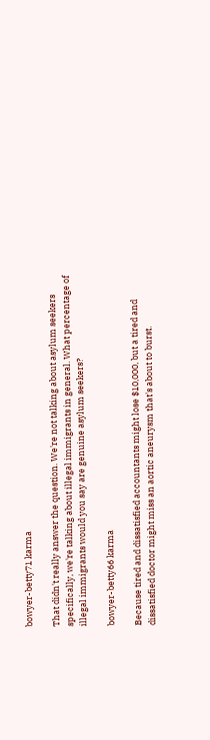bowyer-betty71 karma

That didn't really answer the question. We're not talking about asylum seekers specifically, we're talking about illegal immigrants in general. What percentage of illegal immigrants would you say are genuine asylum seekers?

bowyer-betty66 karma

Because tired and dissatisfied accountants might lose $10,000, but a tired and dissatisfied doctor might miss an aortic aneurysm that's about to burst.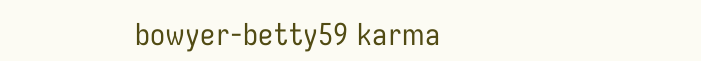bowyer-betty59 karma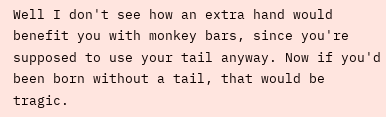Well I don't see how an extra hand would benefit you with monkey bars, since you're supposed to use your tail anyway. Now if you'd been born without a tail, that would be tragic.